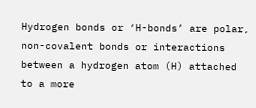Hydrogen bonds or ‘H-bonds’ are polar, non-covalent bonds or interactions between a hydrogen atom (H) attached to a more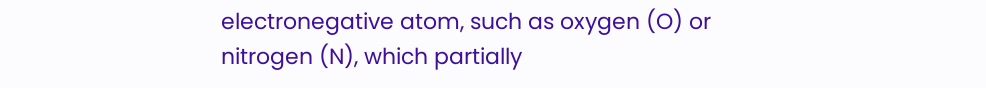electronegative atom, such as oxygen (O) or nitrogen (N), which partially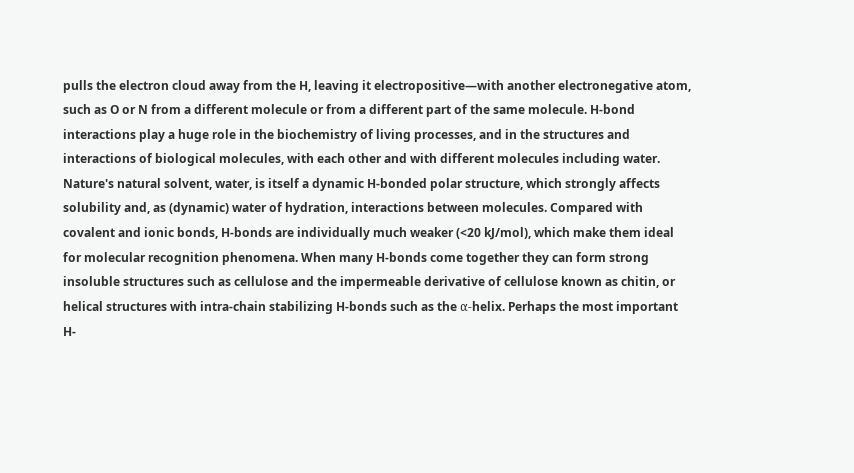pulls the electron cloud away from the H, leaving it electropositive—with another electronegative atom, such as O or N from a different molecule or from a different part of the same molecule. H-bond interactions play a huge role in the biochemistry of living processes, and in the structures and interactions of biological molecules, with each other and with different molecules including water. Nature's natural solvent, water, is itself a dynamic H-bonded polar structure, which strongly affects solubility and, as (dynamic) water of hydration, interactions between molecules. Compared with covalent and ionic bonds, H-bonds are individually much weaker (<20 kJ/mol), which make them ideal for molecular recognition phenomena. When many H-bonds come together they can form strong insoluble structures such as cellulose and the impermeable derivative of cellulose known as chitin, or helical structures with intra-chain stabilizing H-bonds such as the α-helix. Perhaps the most important H-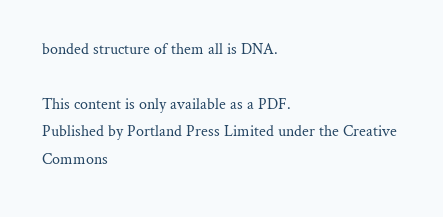bonded structure of them all is DNA.

This content is only available as a PDF.
Published by Portland Press Limited under the Creative Commons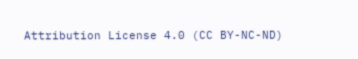Attribution License 4.0 (CC BY-NC-ND)